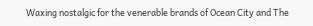Waxing nostalgic for the venerable brands of Ocean City and The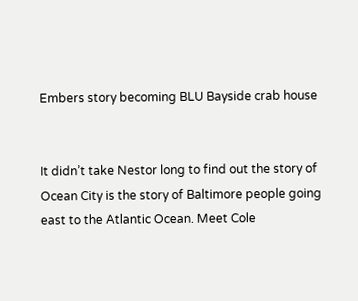Embers story becoming BLU Bayside crab house


It didn’t take Nestor long to find out the story of Ocean City is the story of Baltimore people going east to the Atlantic Ocean. Meet Cole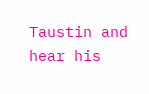Taustin and hear his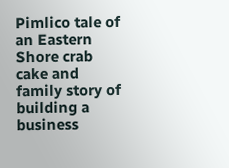Pimlico tale of an Eastern Shore crab cake and family story of building a business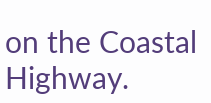on the Coastal Highway.